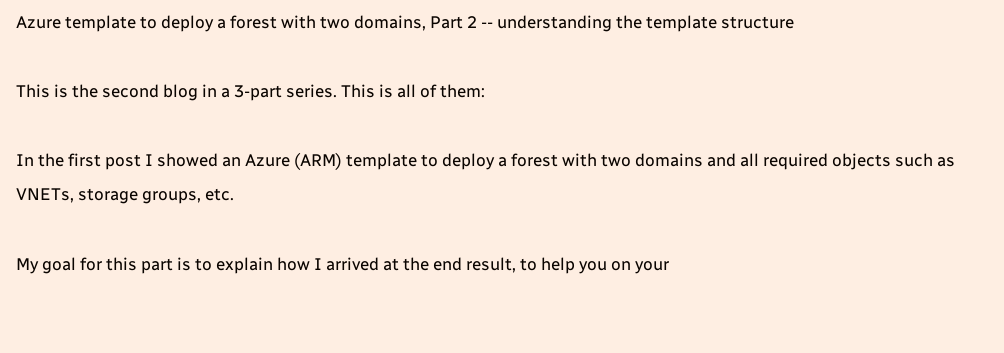Azure template to deploy a forest with two domains, Part 2 -- understanding the template structure

This is the second blog in a 3-part series. This is all of them:

In the first post I showed an Azure (ARM) template to deploy a forest with two domains and all required objects such as VNETs, storage groups, etc.

My goal for this part is to explain how I arrived at the end result, to help you on your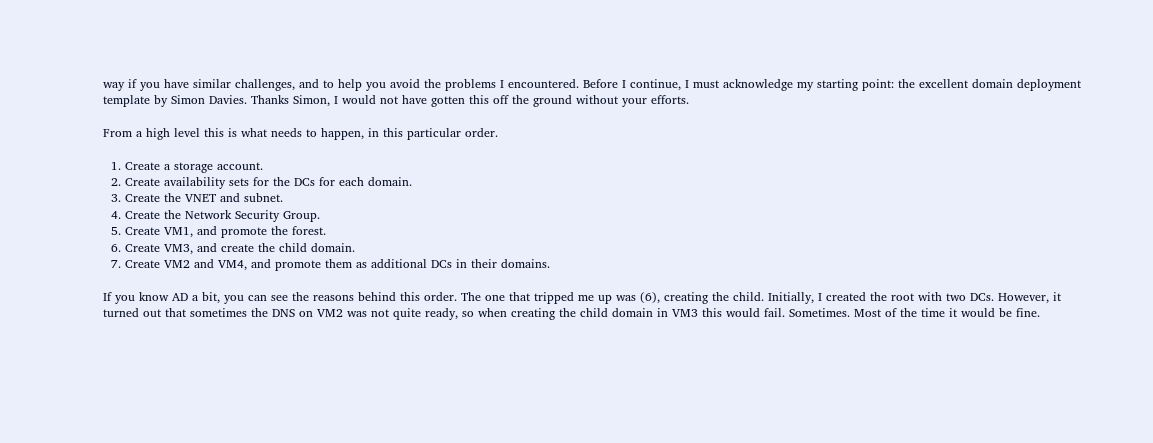way if you have similar challenges, and to help you avoid the problems I encountered. Before I continue, I must acknowledge my starting point: the excellent domain deployment template by Simon Davies. Thanks Simon, I would not have gotten this off the ground without your efforts.

From a high level this is what needs to happen, in this particular order.

  1. Create a storage account.
  2. Create availability sets for the DCs for each domain.
  3. Create the VNET and subnet.
  4. Create the Network Security Group.
  5. Create VM1, and promote the forest.
  6. Create VM3, and create the child domain.
  7. Create VM2 and VM4, and promote them as additional DCs in their domains.

If you know AD a bit, you can see the reasons behind this order. The one that tripped me up was (6), creating the child. Initially, I created the root with two DCs. However, it turned out that sometimes the DNS on VM2 was not quite ready, so when creating the child domain in VM3 this would fail. Sometimes. Most of the time it would be fine.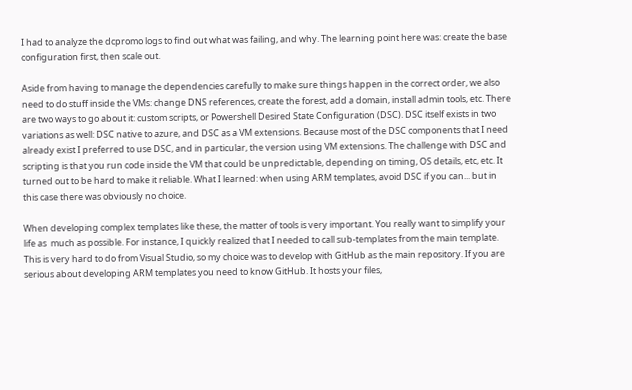I had to analyze the dcpromo logs to find out what was failing, and why. The learning point here was: create the base configuration first, then scale out.

Aside from having to manage the dependencies carefully to make sure things happen in the correct order, we also need to do stuff inside the VMs: change DNS references, create the forest, add a domain, install admin tools, etc. There are two ways to go about it: custom scripts, or Powershell Desired State Configuration (DSC). DSC itself exists in two variations as well: DSC native to azure, and DSC as a VM extensions. Because most of the DSC components that I need already exist I preferred to use DSC, and in particular, the version using VM extensions. The challenge with DSC and scripting is that you run code inside the VM that could be unpredictable, depending on timing, OS details, etc, etc. It turned out to be hard to make it reliable. What I learned: when using ARM templates, avoid DSC if you can... but in this case there was obviously no choice.

When developing complex templates like these, the matter of tools is very important. You really want to simplify your life as  much as possible. For instance, I quickly realized that I needed to call sub-templates from the main template. This is very hard to do from Visual Studio, so my choice was to develop with GitHub as the main repository. If you are serious about developing ARM templates you need to know GitHub. It hosts your files,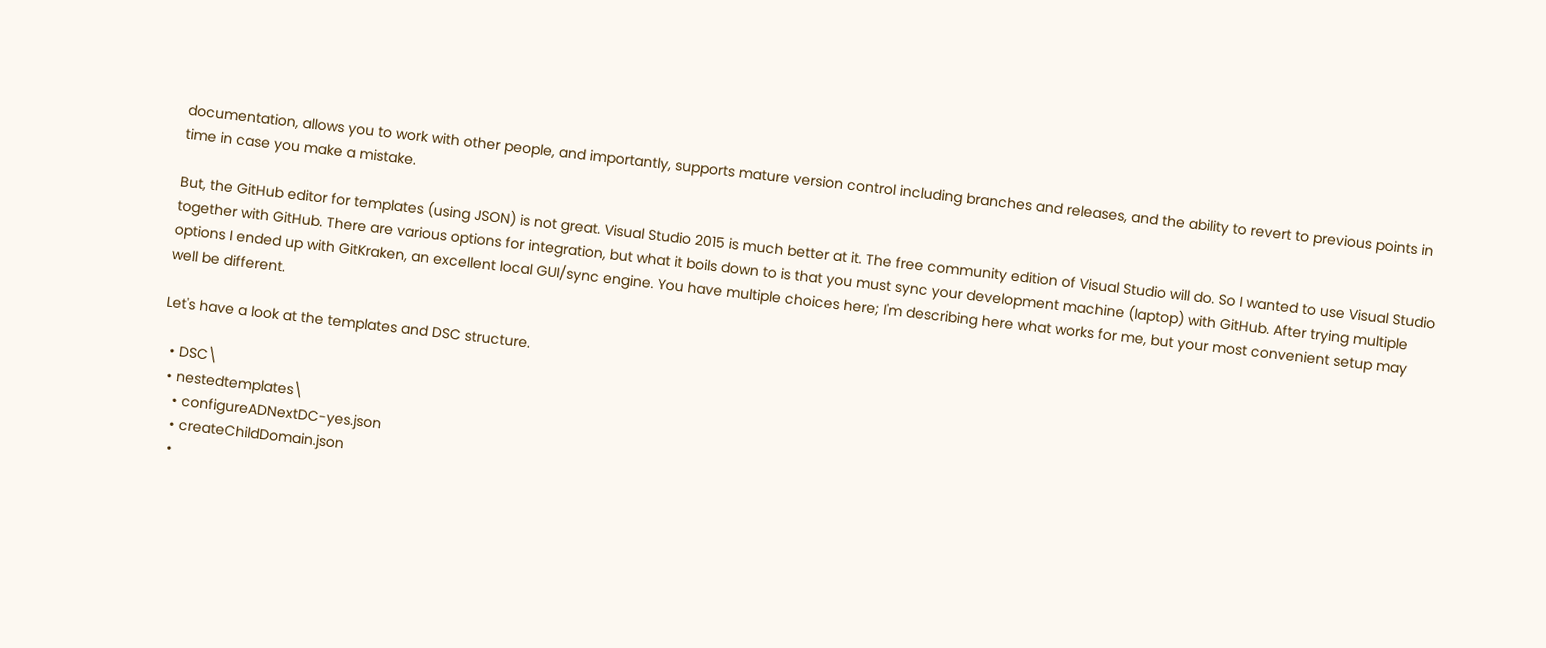documentation, allows you to work with other people, and importantly, supports mature version control including branches and releases, and the ability to revert to previous points in time in case you make a mistake.

But, the GitHub editor for templates (using JSON) is not great. Visual Studio 2015 is much better at it. The free community edition of Visual Studio will do. So I wanted to use Visual Studio together with GitHub. There are various options for integration, but what it boils down to is that you must sync your development machine (laptop) with GitHub. After trying multiple options I ended up with GitKraken, an excellent local GUI/sync engine. You have multiple choices here; I'm describing here what works for me, but your most convenient setup may well be different.

Let's have a look at the templates and DSC structure.

  • DSC\
  • nestedtemplates\
    • configureADNextDC-yes.json
    • createChildDomain.json
    •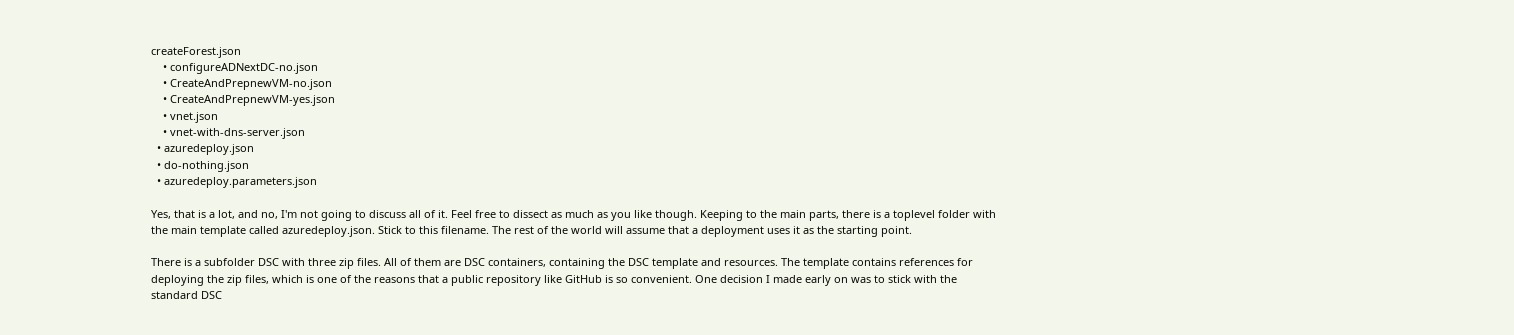createForest.json
    • configureADNextDC-no.json
    • CreateAndPrepnewVM-no.json
    • CreateAndPrepnewVM-yes.json
    • vnet.json
    • vnet-with-dns-server.json
  • azuredeploy.json
  • do-nothing.json
  • azuredeploy.parameters.json

Yes, that is a lot, and no, I'm not going to discuss all of it. Feel free to dissect as much as you like though. Keeping to the main parts, there is a toplevel folder with the main template called azuredeploy.json. Stick to this filename. The rest of the world will assume that a deployment uses it as the starting point.

There is a subfolder DSC with three zip files. All of them are DSC containers, containing the DSC template and resources. The template contains references for deploying the zip files, which is one of the reasons that a public repository like GitHub is so convenient. One decision I made early on was to stick with the standard DSC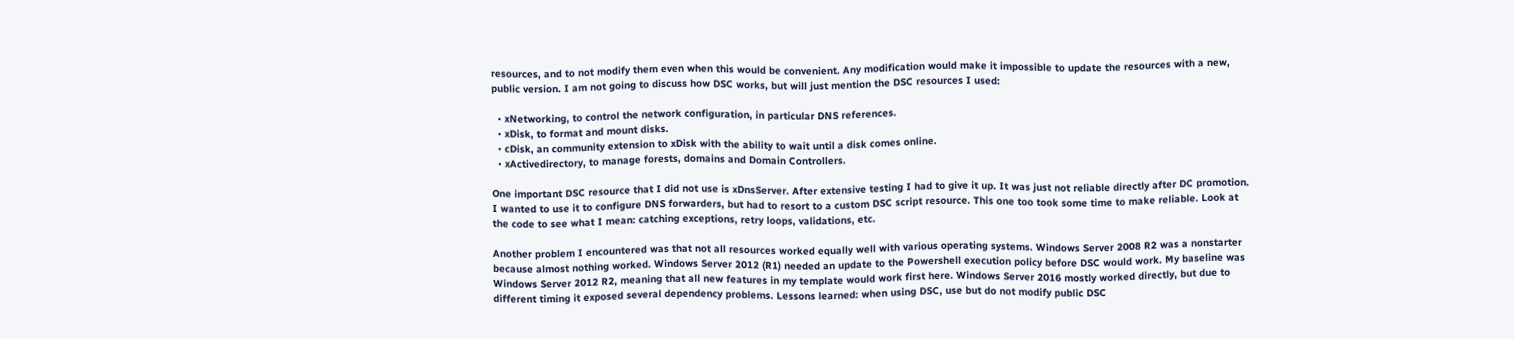resources, and to not modify them even when this would be convenient. Any modification would make it impossible to update the resources with a new, public version. I am not going to discuss how DSC works, but will just mention the DSC resources I used:

  • xNetworking, to control the network configuration, in particular DNS references.
  • xDisk, to format and mount disks.
  • cDisk, an community extension to xDisk with the ability to wait until a disk comes online.
  • xActivedirectory, to manage forests, domains and Domain Controllers.

One important DSC resource that I did not use is xDnsServer. After extensive testing I had to give it up. It was just not reliable directly after DC promotion. I wanted to use it to configure DNS forwarders, but had to resort to a custom DSC script resource. This one too took some time to make reliable. Look at the code to see what I mean: catching exceptions, retry loops, validations, etc.

Another problem I encountered was that not all resources worked equally well with various operating systems. Windows Server 2008 R2 was a nonstarter  because almost nothing worked. Windows Server 2012 (R1) needed an update to the Powershell execution policy before DSC would work. My baseline was Windows Server 2012 R2, meaning that all new features in my template would work first here. Windows Server 2016 mostly worked directly, but due to different timing it exposed several dependency problems. Lessons learned: when using DSC, use but do not modify public DSC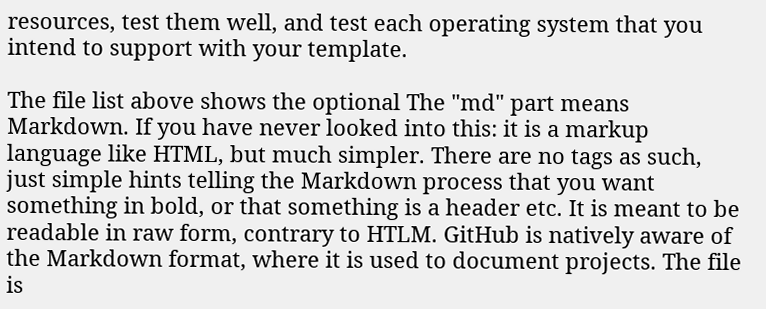resources, test them well, and test each operating system that you intend to support with your template.

The file list above shows the optional The "md" part means Markdown. If you have never looked into this: it is a markup language like HTML, but much simpler. There are no tags as such, just simple hints telling the Markdown process that you want something in bold, or that something is a header etc. It is meant to be readable in raw form, contrary to HTLM. GitHub is natively aware of the Markdown format, where it is used to document projects. The file is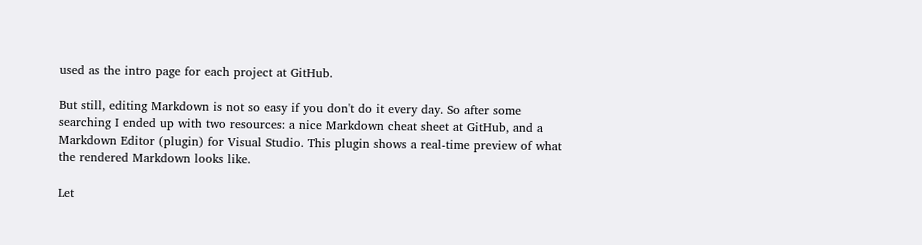used as the intro page for each project at GitHub.

But still, editing Markdown is not so easy if you don't do it every day. So after some searching I ended up with two resources: a nice Markdown cheat sheet at GitHub, and a Markdown Editor (plugin) for Visual Studio. This plugin shows a real-time preview of what the rendered Markdown looks like.

Let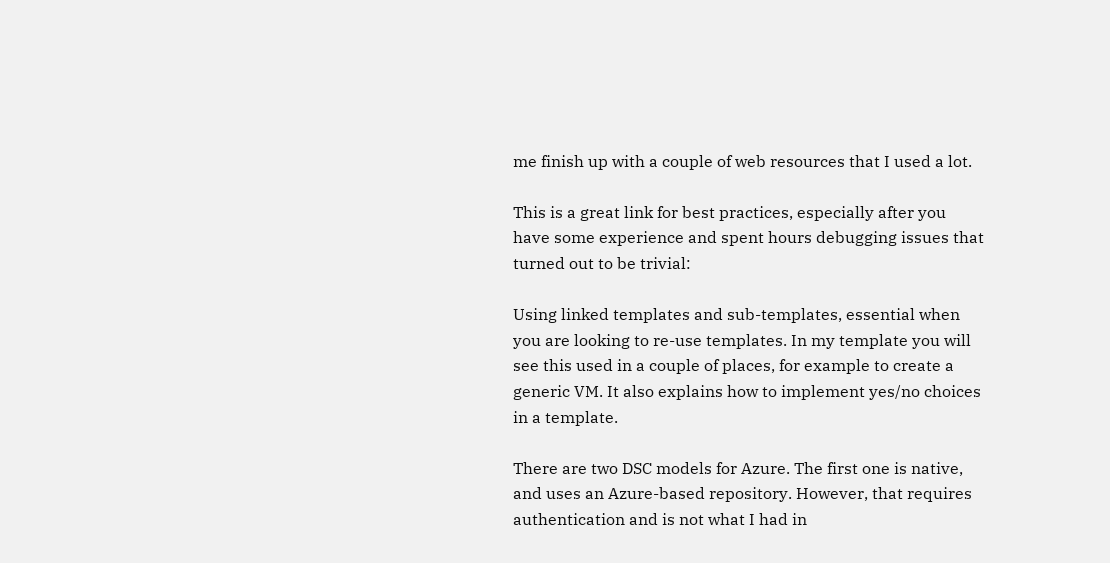me finish up with a couple of web resources that I used a lot.

This is a great link for best practices, especially after you have some experience and spent hours debugging issues that turned out to be trivial:

Using linked templates and sub-templates, essential when you are looking to re-use templates. In my template you will see this used in a couple of places, for example to create a generic VM. It also explains how to implement yes/no choices in a template.

There are two DSC models for Azure. The first one is native, and uses an Azure-based repository. However, that requires authentication and is not what I had in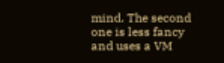mind. The second one is less fancy and uses a VM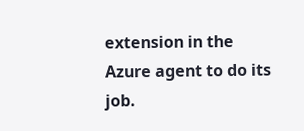extension in the Azure agent to do its job.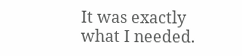It was exactly what I needed.